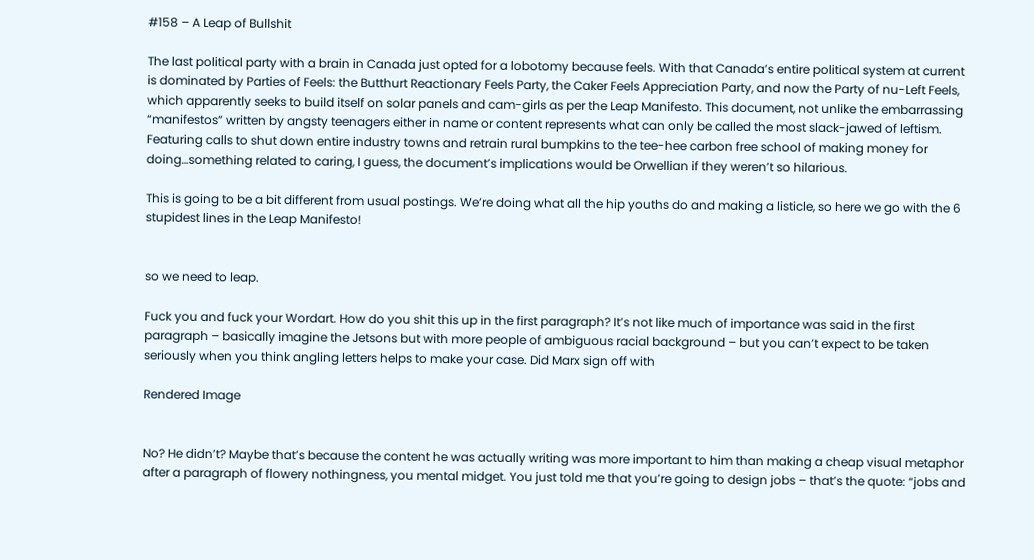#158 – A Leap of Bullshit

The last political party with a brain in Canada just opted for a lobotomy because feels. With that Canada’s entire political system at current is dominated by Parties of Feels: the Butthurt Reactionary Feels Party, the Caker Feels Appreciation Party, and now the Party of nu-Left Feels, which apparently seeks to build itself on solar panels and cam-girls as per the Leap Manifesto. This document, not unlike the embarrassing “manifestos” written by angsty teenagers either in name or content represents what can only be called the most slack-jawed of leftism. Featuring calls to shut down entire industry towns and retrain rural bumpkins to the tee-hee carbon free school of making money for doing…something related to caring, I guess, the document’s implications would be Orwellian if they weren’t so hilarious.

This is going to be a bit different from usual postings. We’re doing what all the hip youths do and making a listicle, so here we go with the 6 stupidest lines in the Leap Manifesto!


so we need to leap.

Fuck you and fuck your Wordart. How do you shit this up in the first paragraph? It’s not like much of importance was said in the first paragraph – basically imagine the Jetsons but with more people of ambiguous racial background – but you can’t expect to be taken seriously when you think angling letters helps to make your case. Did Marx sign off with

Rendered Image


No? He didn’t? Maybe that’s because the content he was actually writing was more important to him than making a cheap visual metaphor after a paragraph of flowery nothingness, you mental midget. You just told me that you’re going to design jobs – that’s the quote: “jobs and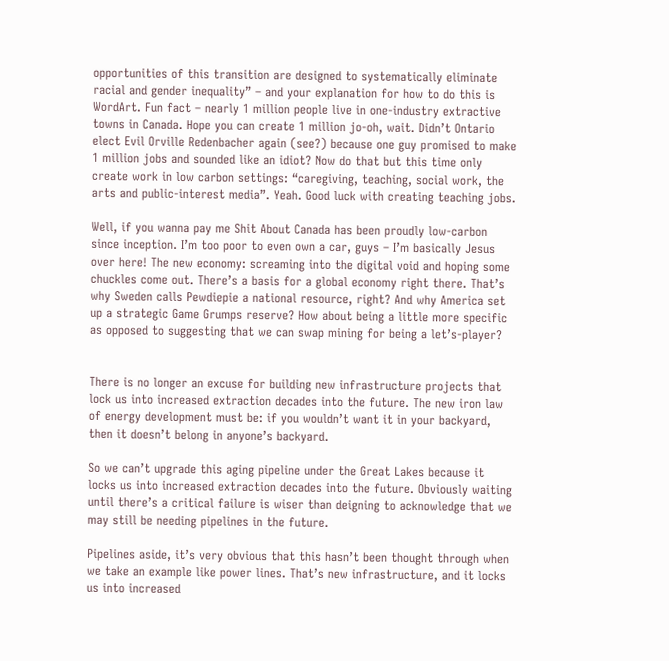opportunities of this transition are designed to systematically eliminate racial and gender inequality” – and your explanation for how to do this is WordArt. Fun fact – nearly 1 million people live in one-industry extractive towns in Canada. Hope you can create 1 million jo-oh, wait. Didn’t Ontario elect Evil Orville Redenbacher again (see?) because one guy promised to make 1 million jobs and sounded like an idiot? Now do that but this time only create work in low carbon settings: “caregiving, teaching, social work, the arts and public-interest media”. Yeah. Good luck with creating teaching jobs.

Well, if you wanna pay me Shit About Canada has been proudly low-carbon since inception. I’m too poor to even own a car, guys – I’m basically Jesus over here! The new economy: screaming into the digital void and hoping some chuckles come out. There’s a basis for a global economy right there. That’s why Sweden calls Pewdiepie a national resource, right? And why America set up a strategic Game Grumps reserve? How about being a little more specific as opposed to suggesting that we can swap mining for being a let’s-player?


There is no longer an excuse for building new infrastructure projects that lock us into increased extraction decades into the future. The new iron law of energy development must be: if you wouldn’t want it in your backyard, then it doesn’t belong in anyone’s backyard.

So we can’t upgrade this aging pipeline under the Great Lakes because it locks us into increased extraction decades into the future. Obviously waiting until there’s a critical failure is wiser than deigning to acknowledge that we may still be needing pipelines in the future.

Pipelines aside, it’s very obvious that this hasn’t been thought through when we take an example like power lines. That’s new infrastructure, and it locks us into increased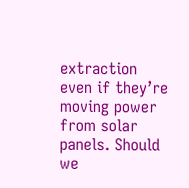extraction even if they’re moving power from solar panels. Should we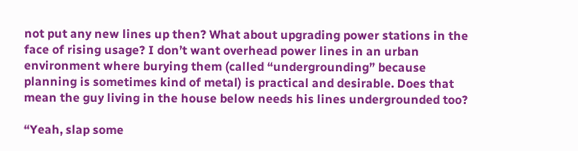not put any new lines up then? What about upgrading power stations in the face of rising usage? I don’t want overhead power lines in an urban environment where burying them (called “undergrounding” because planning is sometimes kind of metal) is practical and desirable. Does that mean the guy living in the house below needs his lines undergrounded too?

“Yeah, slap some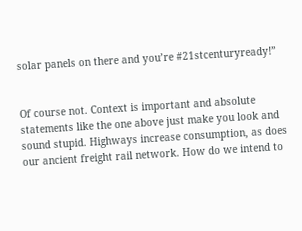solar panels on there and you’re #21stcenturyready!”


Of course not. Context is important and absolute statements like the one above just make you look and sound stupid. Highways increase consumption, as does our ancient freight rail network. How do we intend to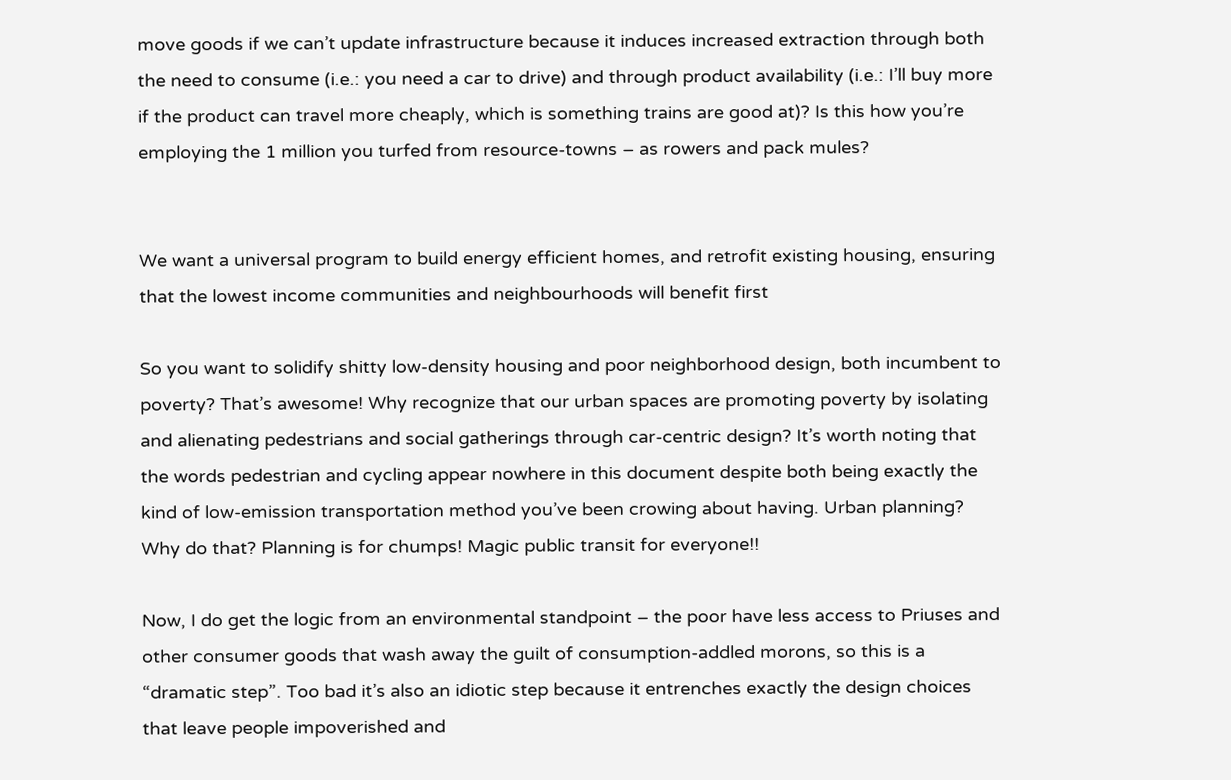move goods if we can’t update infrastructure because it induces increased extraction through both the need to consume (i.e.: you need a car to drive) and through product availability (i.e.: I’ll buy more if the product can travel more cheaply, which is something trains are good at)? Is this how you’re employing the 1 million you turfed from resource-towns – as rowers and pack mules?


We want a universal program to build energy efficient homes, and retrofit existing housing, ensuring that the lowest income communities and neighbourhoods will benefit first

So you want to solidify shitty low-density housing and poor neighborhood design, both incumbent to poverty? That’s awesome! Why recognize that our urban spaces are promoting poverty by isolating and alienating pedestrians and social gatherings through car-centric design? It’s worth noting that the words pedestrian and cycling appear nowhere in this document despite both being exactly the kind of low-emission transportation method you’ve been crowing about having. Urban planning? Why do that? Planning is for chumps! Magic public transit for everyone!!

Now, I do get the logic from an environmental standpoint – the poor have less access to Priuses and other consumer goods that wash away the guilt of consumption-addled morons, so this is a “dramatic step”. Too bad it’s also an idiotic step because it entrenches exactly the design choices that leave people impoverished and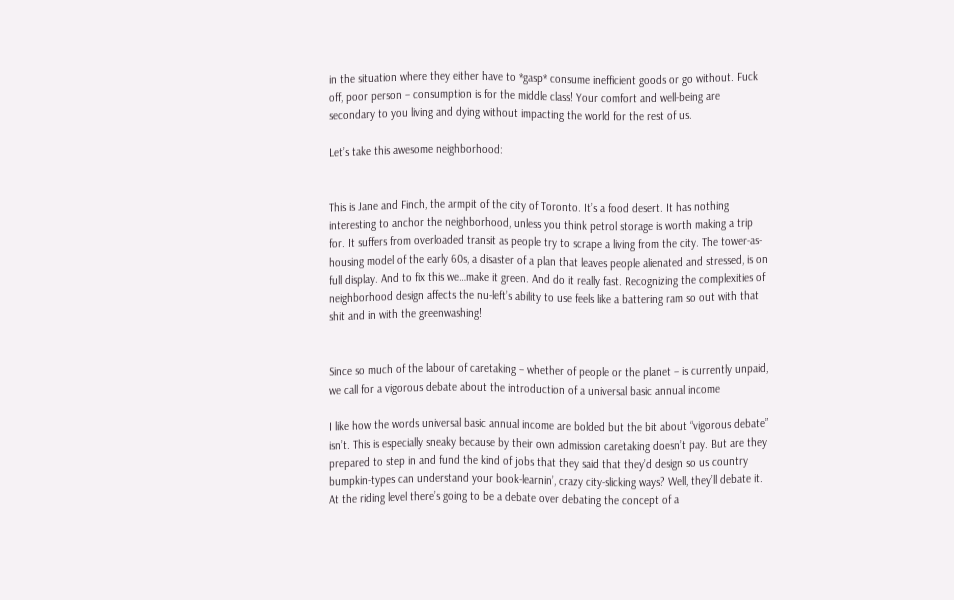in the situation where they either have to *gasp* consume inefficient goods or go without. Fuck off, poor person – consumption is for the middle class! Your comfort and well-being are secondary to you living and dying without impacting the world for the rest of us.

Let’s take this awesome neighborhood:


This is Jane and Finch, the armpit of the city of Toronto. It’s a food desert. It has nothing interesting to anchor the neighborhood, unless you think petrol storage is worth making a trip for. It suffers from overloaded transit as people try to scrape a living from the city. The tower-as-housing model of the early 60s, a disaster of a plan that leaves people alienated and stressed, is on full display. And to fix this we…make it green. And do it really fast. Recognizing the complexities of neighborhood design affects the nu-left’s ability to use feels like a battering ram so out with that shit and in with the greenwashing!


Since so much of the labour of caretaking – whether of people or the planet – is currently unpaid, we call for a vigorous debate about the introduction of a universal basic annual income

I like how the words universal basic annual income are bolded but the bit about “vigorous debate” isn’t. This is especially sneaky because by their own admission caretaking doesn’t pay. But are they prepared to step in and fund the kind of jobs that they said that they’d design so us country bumpkin-types can understand your book-learnin’, crazy city-slicking ways? Well, they’ll debate it. At the riding level there’s going to be a debate over debating the concept of a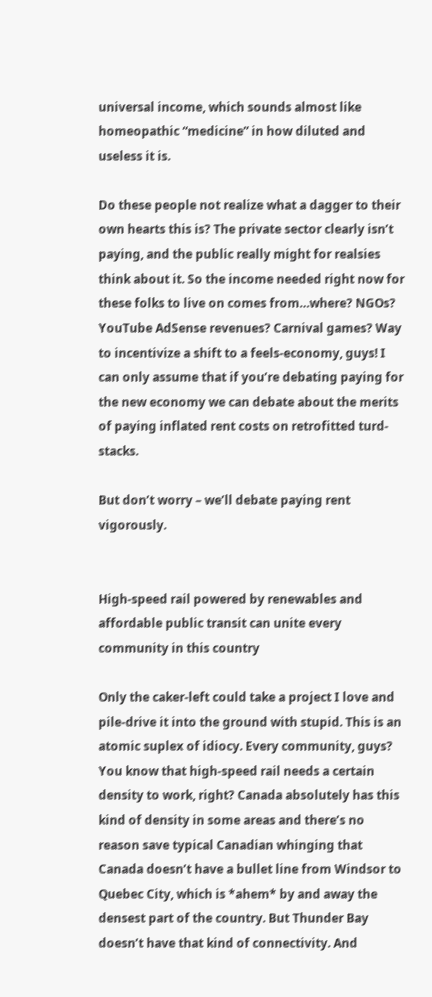universal income, which sounds almost like homeopathic “medicine” in how diluted and useless it is.

Do these people not realize what a dagger to their own hearts this is? The private sector clearly isn’t paying, and the public really might for realsies think about it. So the income needed right now for these folks to live on comes from…where? NGOs? YouTube AdSense revenues? Carnival games? Way to incentivize a shift to a feels-economy, guys! I can only assume that if you’re debating paying for the new economy we can debate about the merits of paying inflated rent costs on retrofitted turd-stacks.

But don’t worry – we’ll debate paying rent vigorously.


High-speed rail powered by renewables and affordable public transit can unite every community in this country

Only the caker-left could take a project I love and pile-drive it into the ground with stupid. This is an atomic suplex of idiocy. Every community, guys? You know that high-speed rail needs a certain density to work, right? Canada absolutely has this kind of density in some areas and there’s no reason save typical Canadian whinging that Canada doesn’t have a bullet line from Windsor to Quebec City, which is *ahem* by and away the densest part of the country. But Thunder Bay doesn’t have that kind of connectivity. And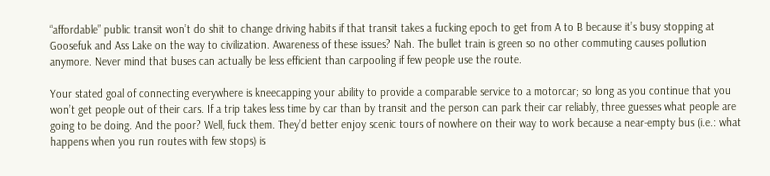“affordable” public transit won’t do shit to change driving habits if that transit takes a fucking epoch to get from A to B because it’s busy stopping at Goosefuk and Ass Lake on the way to civilization. Awareness of these issues? Nah. The bullet train is green so no other commuting causes pollution anymore. Never mind that buses can actually be less efficient than carpooling if few people use the route.

Your stated goal of connecting everywhere is kneecapping your ability to provide a comparable service to a motorcar; so long as you continue that you won’t get people out of their cars. If a trip takes less time by car than by transit and the person can park their car reliably, three guesses what people are going to be doing. And the poor? Well, fuck them. They’d better enjoy scenic tours of nowhere on their way to work because a near-empty bus (i.e.: what happens when you run routes with few stops) is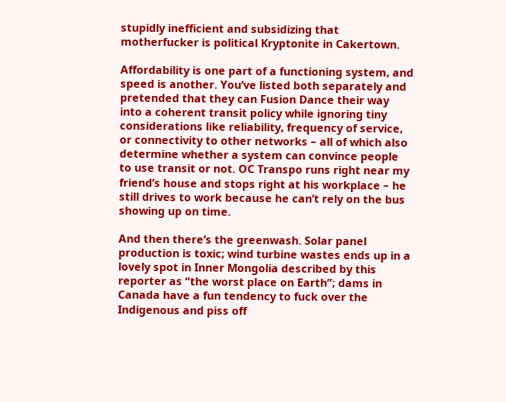stupidly inefficient and subsidizing that motherfucker is political Kryptonite in Cakertown.

Affordability is one part of a functioning system, and speed is another. You’ve listed both separately and pretended that they can Fusion Dance their way into a coherent transit policy while ignoring tiny considerations like reliability, frequency of service, or connectivity to other networks – all of which also determine whether a system can convince people to use transit or not. OC Transpo runs right near my friend’s house and stops right at his workplace – he still drives to work because he can’t rely on the bus showing up on time.

And then there’s the greenwash. Solar panel production is toxic; wind turbine wastes ends up in a lovely spot in Inner Mongolia described by this reporter as “the worst place on Earth”; dams in Canada have a fun tendency to fuck over the Indigenous and piss off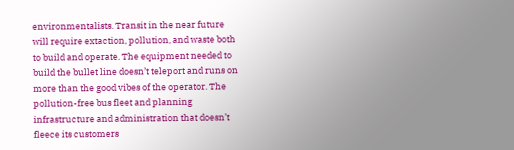environmentalists. Transit in the near future will require extaction, pollution, and waste both to build and operate. The equipment needed to build the bullet line doesn’t teleport and runs on more than the good vibes of the operator. The pollution-free bus fleet and planning infrastructure and administration that doesn’t fleece its customers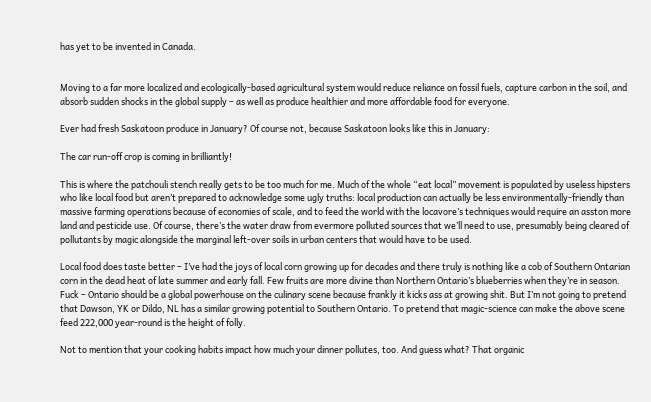has yet to be invented in Canada.


Moving to a far more localized and ecologically-based agricultural system would reduce reliance on fossil fuels, capture carbon in the soil, and absorb sudden shocks in the global supply – as well as produce healthier and more affordable food for everyone.

Ever had fresh Saskatoon produce in January? Of course not, because Saskatoon looks like this in January:

The car run-off crop is coming in brilliantly!

This is where the patchouli stench really gets to be too much for me. Much of the whole “eat local” movement is populated by useless hipsters who like local food but aren’t prepared to acknowledge some ugly truths: local production can actually be less environmentally-friendly than massive farming operations because of economies of scale, and to feed the world with the locavore’s techniques would require an asston more land and pesticide use. Of course, there’s the water draw from evermore polluted sources that we’ll need to use, presumably being cleared of pollutants by magic alongside the marginal left-over soils in urban centers that would have to be used.

Local food does taste better – I’ve had the joys of local corn growing up for decades and there truly is nothing like a cob of Southern Ontarian corn in the dead heat of late summer and early fall. Few fruits are more divine than Northern Ontario’s blueberries when they’re in season. Fuck – Ontario should be a global powerhouse on the culinary scene because frankly it kicks ass at growing shit. But I’m not going to pretend that Dawson, YK or Dildo, NL has a similar growing potential to Southern Ontario. To pretend that magic-science can make the above scene feed 222,000 year-round is the height of folly.

Not to mention that your cooking habits impact how much your dinner pollutes, too. And guess what? That organic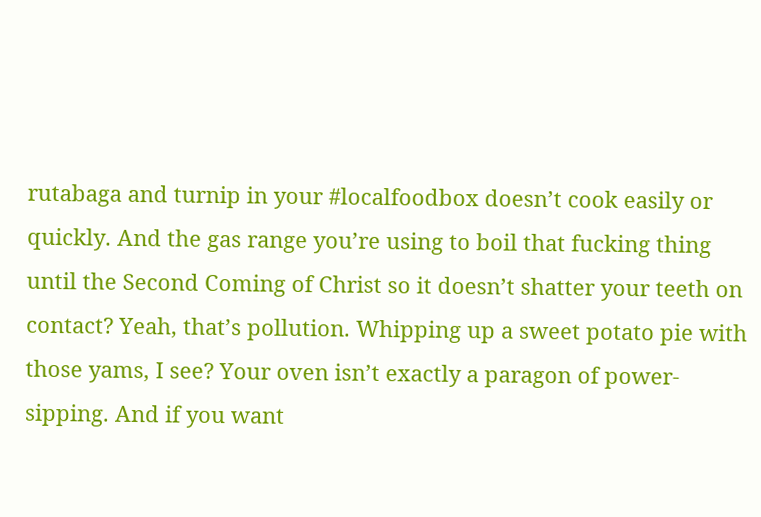rutabaga and turnip in your #localfoodbox doesn’t cook easily or quickly. And the gas range you’re using to boil that fucking thing until the Second Coming of Christ so it doesn’t shatter your teeth on contact? Yeah, that’s pollution. Whipping up a sweet potato pie with those yams, I see? Your oven isn’t exactly a paragon of power-sipping. And if you want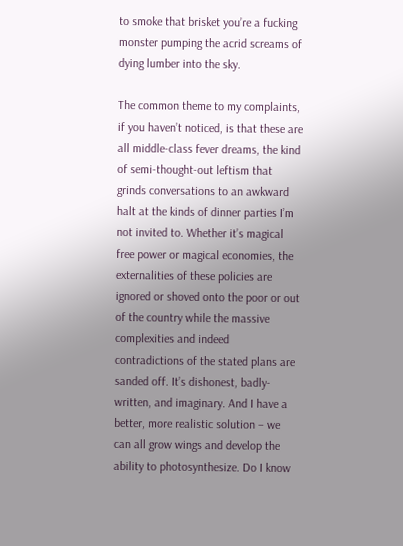to smoke that brisket you’re a fucking monster pumping the acrid screams of dying lumber into the sky.

The common theme to my complaints, if you haven’t noticed, is that these are all middle-class fever dreams, the kind of semi-thought-out leftism that grinds conversations to an awkward halt at the kinds of dinner parties I’m not invited to. Whether it’s magical free power or magical economies, the externalities of these policies are ignored or shoved onto the poor or out of the country while the massive complexities and indeed contradictions of the stated plans are sanded off. It’s dishonest, badly-written, and imaginary. And I have a better, more realistic solution – we can all grow wings and develop the ability to photosynthesize. Do I know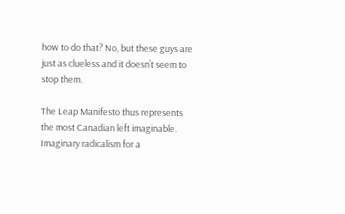how to do that? No, but these guys are just as clueless and it doesn’t seem to stop them.

The Leap Manifesto thus represents the most Canadian left imaginable. Imaginary radicalism for a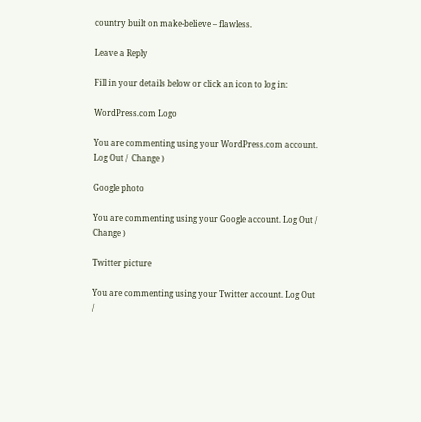country built on make-believe – flawless.

Leave a Reply

Fill in your details below or click an icon to log in:

WordPress.com Logo

You are commenting using your WordPress.com account. Log Out /  Change )

Google photo

You are commenting using your Google account. Log Out /  Change )

Twitter picture

You are commenting using your Twitter account. Log Out /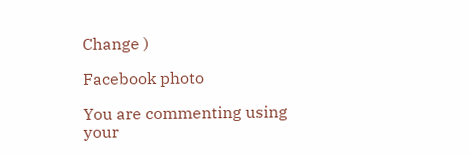Change )

Facebook photo

You are commenting using your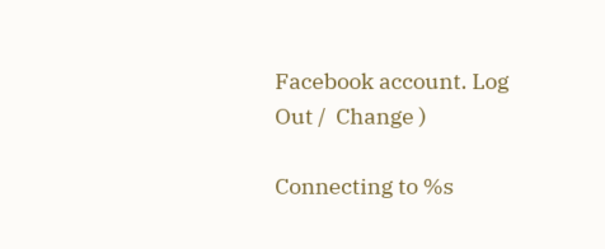Facebook account. Log Out /  Change )

Connecting to %s